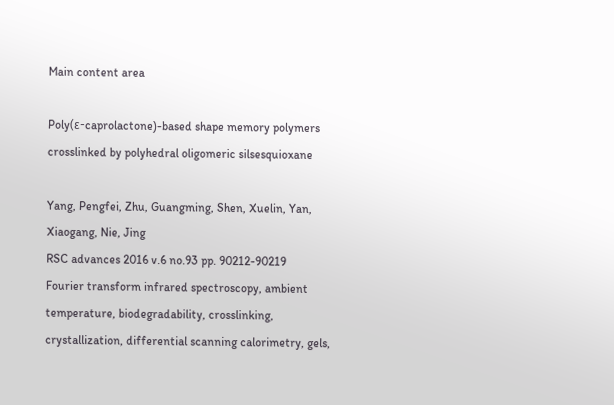Main content area

Poly(ε-caprolactone)-based shape memory polymers crosslinked by polyhedral oligomeric silsesquioxane

Yang, Pengfei, Zhu, Guangming, Shen, Xuelin, Yan, Xiaogang, Nie, Jing
RSC advances 2016 v.6 no.93 pp. 90212-90219
Fourier transform infrared spectroscopy, ambient temperature, biodegradability, crosslinking, crystallization, differential scanning calorimetry, gels,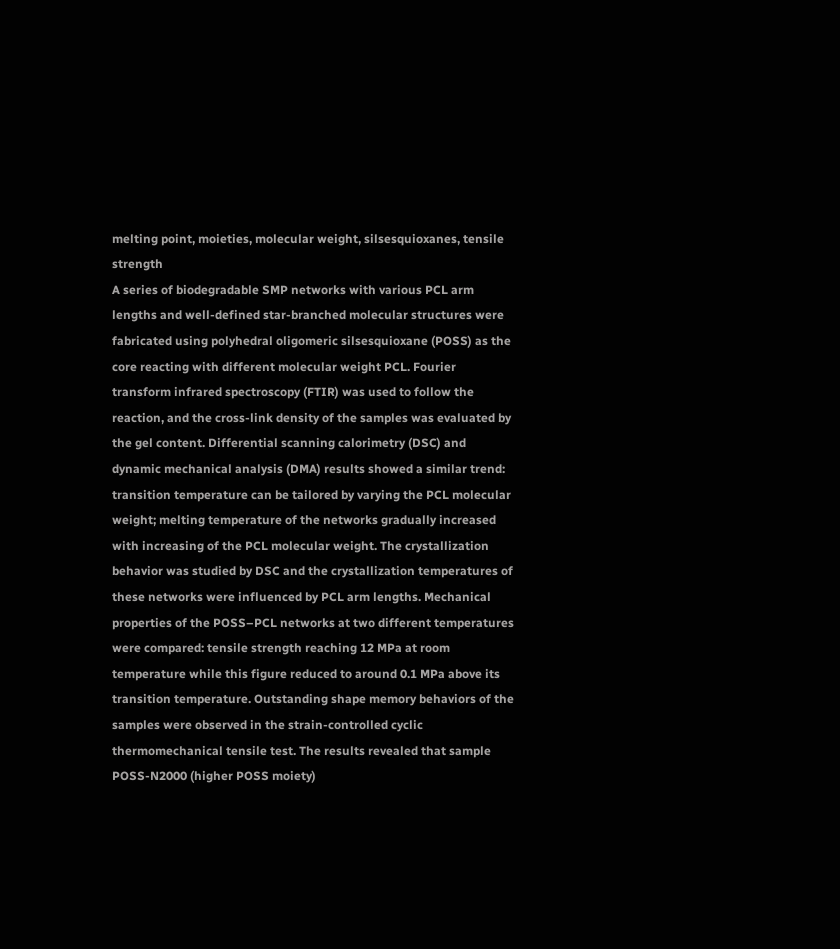melting point, moieties, molecular weight, silsesquioxanes, tensile strength
A series of biodegradable SMP networks with various PCL arm lengths and well-defined star-branched molecular structures were fabricated using polyhedral oligomeric silsesquioxane (POSS) as the core reacting with different molecular weight PCL. Fourier transform infrared spectroscopy (FTIR) was used to follow the reaction, and the cross-link density of the samples was evaluated by the gel content. Differential scanning calorimetry (DSC) and dynamic mechanical analysis (DMA) results showed a similar trend: transition temperature can be tailored by varying the PCL molecular weight; melting temperature of the networks gradually increased with increasing of the PCL molecular weight. The crystallization behavior was studied by DSC and the crystallization temperatures of these networks were influenced by PCL arm lengths. Mechanical properties of the POSS–PCL networks at two different temperatures were compared: tensile strength reaching 12 MPa at room temperature while this figure reduced to around 0.1 MPa above its transition temperature. Outstanding shape memory behaviors of the samples were observed in the strain-controlled cyclic thermomechanical tensile test. The results revealed that sample POSS-N2000 (higher POSS moiety)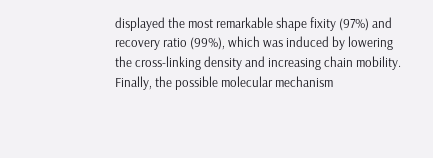displayed the most remarkable shape fixity (97%) and recovery ratio (99%), which was induced by lowering the cross-linking density and increasing chain mobility. Finally, the possible molecular mechanism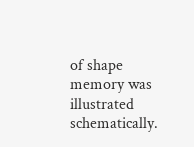of shape memory was illustrated schematically.